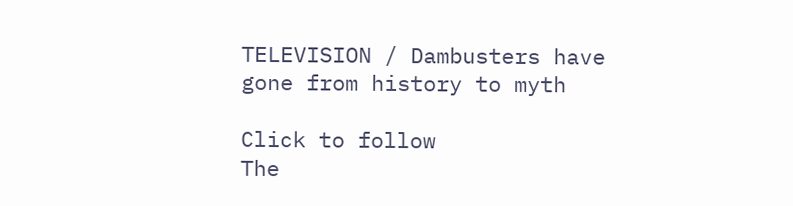TELEVISION / Dambusters have gone from history to myth

Click to follow
The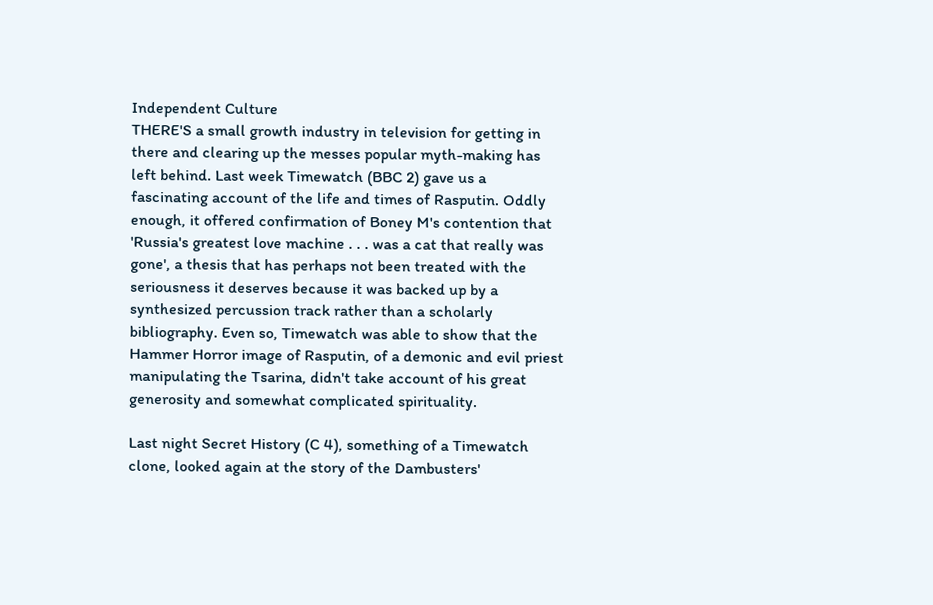Independent Culture
THERE'S a small growth industry in television for getting in there and clearing up the messes popular myth-making has left behind. Last week Timewatch (BBC 2) gave us a fascinating account of the life and times of Rasputin. Oddly enough, it offered confirmation of Boney M's contention that 'Russia's greatest love machine . . . was a cat that really was gone', a thesis that has perhaps not been treated with the seriousness it deserves because it was backed up by a synthesized percussion track rather than a scholarly bibliography. Even so, Timewatch was able to show that the Hammer Horror image of Rasputin, of a demonic and evil priest manipulating the Tsarina, didn't take account of his great generosity and somewhat complicated spirituality.

Last night Secret History (C 4), something of a Timewatch clone, looked again at the story of the Dambusters'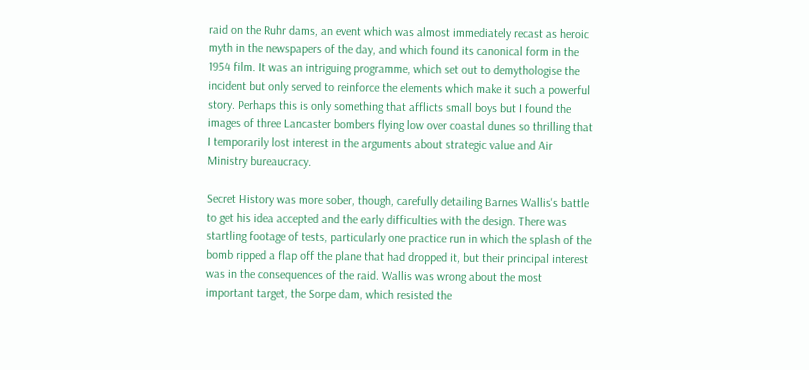raid on the Ruhr dams, an event which was almost immediately recast as heroic myth in the newspapers of the day, and which found its canonical form in the 1954 film. It was an intriguing programme, which set out to demythologise the incident but only served to reinforce the elements which make it such a powerful story. Perhaps this is only something that afflicts small boys but I found the images of three Lancaster bombers flying low over coastal dunes so thrilling that I temporarily lost interest in the arguments about strategic value and Air Ministry bureaucracy.

Secret History was more sober, though, carefully detailing Barnes Wallis's battle to get his idea accepted and the early difficulties with the design. There was startling footage of tests, particularly one practice run in which the splash of the bomb ripped a flap off the plane that had dropped it, but their principal interest was in the consequences of the raid. Wallis was wrong about the most important target, the Sorpe dam, which resisted the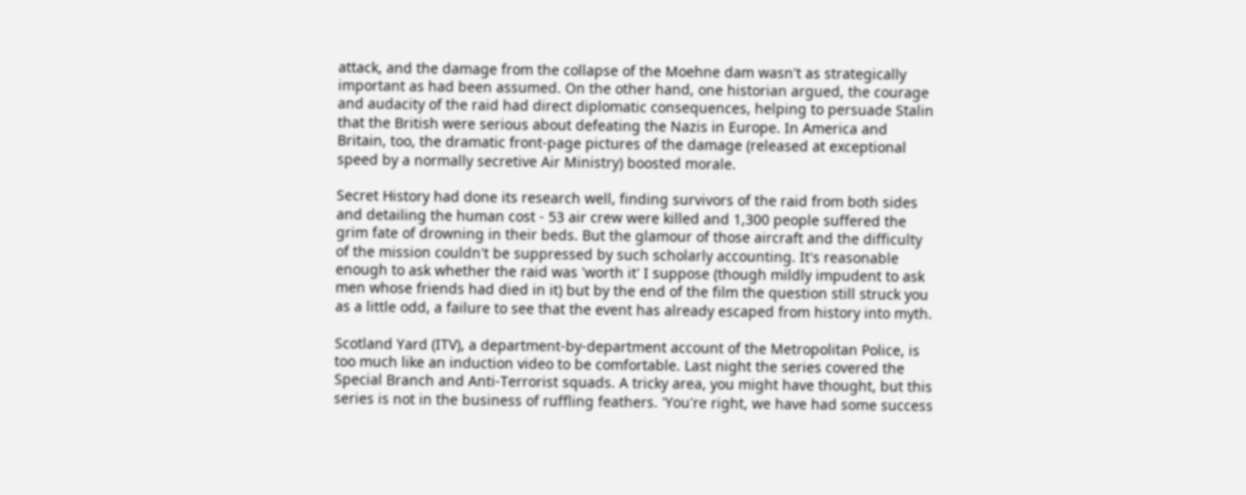attack, and the damage from the collapse of the Moehne dam wasn't as strategically important as had been assumed. On the other hand, one historian argued, the courage and audacity of the raid had direct diplomatic consequences, helping to persuade Stalin that the British were serious about defeating the Nazis in Europe. In America and Britain, too, the dramatic front-page pictures of the damage (released at exceptional speed by a normally secretive Air Ministry) boosted morale.

Secret History had done its research well, finding survivors of the raid from both sides and detailing the human cost - 53 air crew were killed and 1,300 people suffered the grim fate of drowning in their beds. But the glamour of those aircraft and the difficulty of the mission couldn't be suppressed by such scholarly accounting. It's reasonable enough to ask whether the raid was 'worth it' I suppose (though mildly impudent to ask men whose friends had died in it) but by the end of the film the question still struck you as a little odd, a failure to see that the event has already escaped from history into myth.

Scotland Yard (ITV), a department-by-department account of the Metropolitan Police, is too much like an induction video to be comfortable. Last night the series covered the Special Branch and Anti-Terrorist squads. A tricky area, you might have thought, but this series is not in the business of ruffling feathers. 'You're right, we have had some success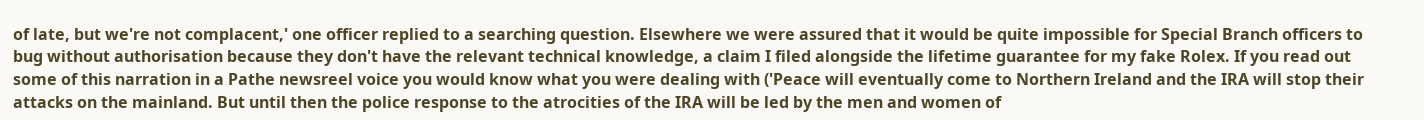of late, but we're not complacent,' one officer replied to a searching question. Elsewhere we were assured that it would be quite impossible for Special Branch officers to bug without authorisation because they don't have the relevant technical knowledge, a claim I filed alongside the lifetime guarantee for my fake Rolex. If you read out some of this narration in a Pathe newsreel voice you would know what you were dealing with ('Peace will eventually come to Northern Ireland and the IRA will stop their attacks on the mainland. But until then the police response to the atrocities of the IRA will be led by the men and women of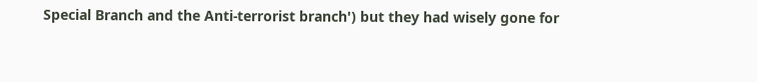Special Branch and the Anti-terrorist branch') but they had wisely gone for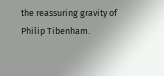the reassuring gravity of Philip Tibenham.